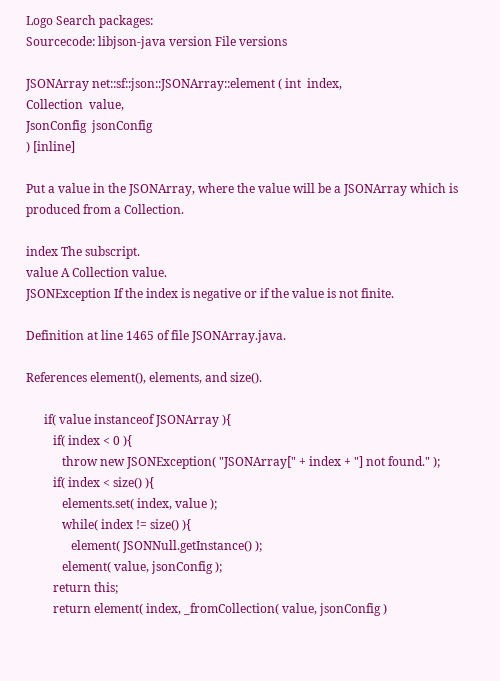Logo Search packages:
Sourcecode: libjson-java version File versions

JSONArray net::sf::json::JSONArray::element ( int  index,
Collection  value,
JsonConfig  jsonConfig
) [inline]

Put a value in the JSONArray, where the value will be a JSONArray which is produced from a Collection.

index The subscript.
value A Collection value.
JSONException If the index is negative or if the value is not finite.

Definition at line 1465 of file JSONArray.java.

References element(), elements, and size().

      if( value instanceof JSONArray ){
         if( index < 0 ){
            throw new JSONException( "JSONArray[" + index + "] not found." );
         if( index < size() ){
            elements.set( index, value );
            while( index != size() ){
               element( JSONNull.getInstance() );
            element( value, jsonConfig );
         return this;
         return element( index, _fromCollection( value, jsonConfig )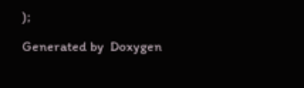);

Generated by  Doxygen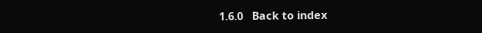1.6.0   Back to index